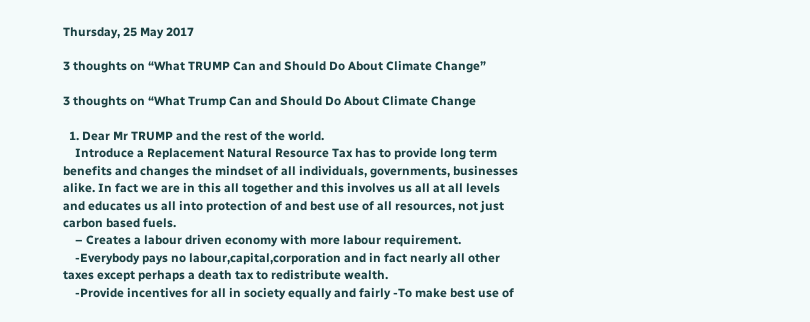Thursday, 25 May 2017

3 thoughts on “What TRUMP Can and Should Do About Climate Change”

3 thoughts on “What Trump Can and Should Do About Climate Change

  1. Dear Mr TRUMP and the rest of the world.
    Introduce a Replacement Natural Resource Tax has to provide long term benefits and changes the mindset of all individuals, governments, businesses alike. In fact we are in this all together and this involves us all at all levels and educates us all into protection of and best use of all resources, not just carbon based fuels.
    – Creates a labour driven economy with more labour requirement.
    -Everybody pays no labour,capital,corporation and in fact nearly all other taxes except perhaps a death tax to redistribute wealth.
    -Provide incentives for all in society equally and fairly -To make best use of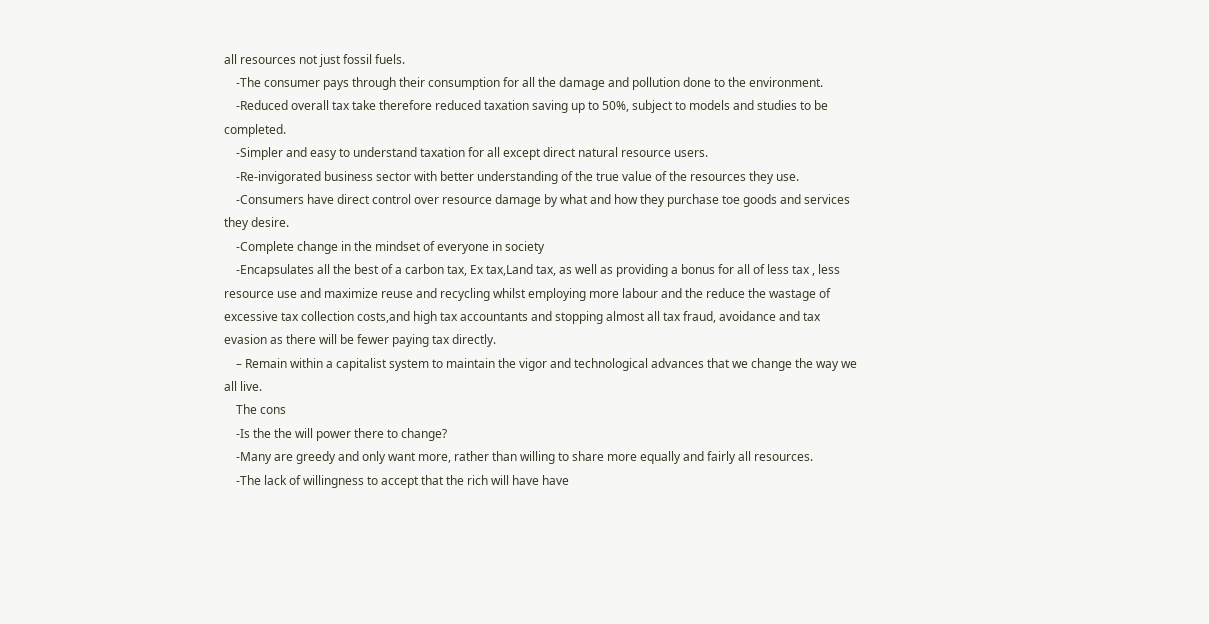all resources not just fossil fuels.
    -The consumer pays through their consumption for all the damage and pollution done to the environment.
    -Reduced overall tax take therefore reduced taxation saving up to 50%, subject to models and studies to be completed.
    -Simpler and easy to understand taxation for all except direct natural resource users.
    -Re-invigorated business sector with better understanding of the true value of the resources they use.
    -Consumers have direct control over resource damage by what and how they purchase toe goods and services they desire.
    -Complete change in the mindset of everyone in society
    -Encapsulates all the best of a carbon tax, Ex tax,Land tax, as well as providing a bonus for all of less tax , less resource use and maximize reuse and recycling whilst employing more labour and the reduce the wastage of excessive tax collection costs,and high tax accountants and stopping almost all tax fraud, avoidance and tax evasion as there will be fewer paying tax directly.
    – Remain within a capitalist system to maintain the vigor and technological advances that we change the way we all live.
    The cons
    -Is the the will power there to change?
    -Many are greedy and only want more, rather than willing to share more equally and fairly all resources.
    -The lack of willingness to accept that the rich will have have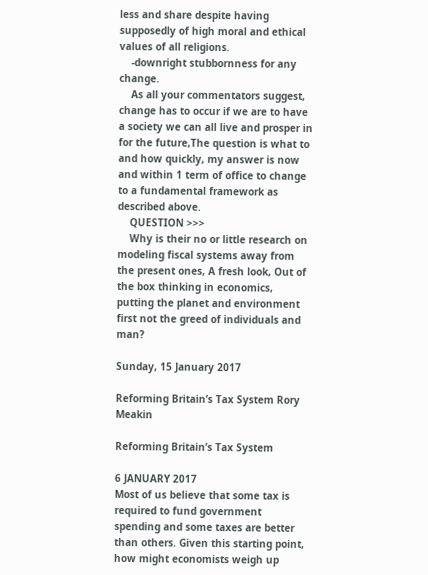less and share despite having supposedly of high moral and ethical values of all religions.
    -downright stubbornness for any change.
    As all your commentators suggest, change has to occur if we are to have a society we can all live and prosper in for the future,The question is what to and how quickly, my answer is now and within 1 term of office to change to a fundamental framework as described above.
    QUESTION >>>
    Why is their no or little research on modeling fiscal systems away from the present ones, A fresh look, Out of the box thinking in economics, putting the planet and environment first not the greed of individuals and man?

Sunday, 15 January 2017

Reforming Britain’s Tax System Rory Meakin

Reforming Britain’s Tax System

6 JANUARY 2017
Most of us believe that some tax is required to fund government spending and some taxes are better than others. Given this starting point, how might economists weigh up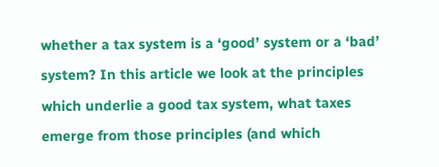whether a tax system is a ‘good’ system or a ‘bad’ system? In this article we look at the principles which underlie a good tax system, what taxes emerge from those principles (and which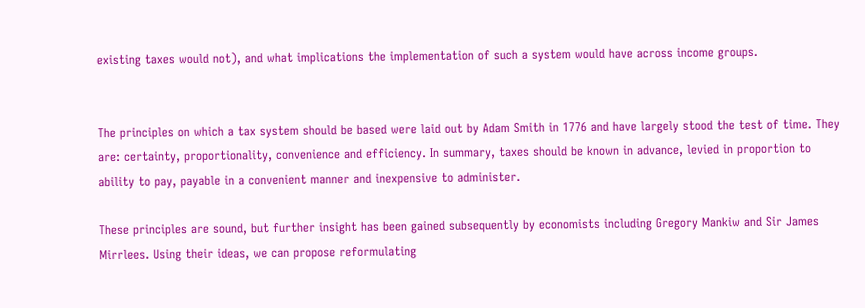existing taxes would not), and what implications the implementation of such a system would have across income groups.


The principles on which a tax system should be based were laid out by Adam Smith in 1776 and have largely stood the test of time. They are: certainty, proportionality, convenience and efficiency. In summary, taxes should be known in advance, levied in proportion to ability to pay, payable in a convenient manner and inexpensive to administer.

These principles are sound, but further insight has been gained subsequently by economists including Gregory Mankiw and Sir James Mirrlees. Using their ideas, we can propose reformulating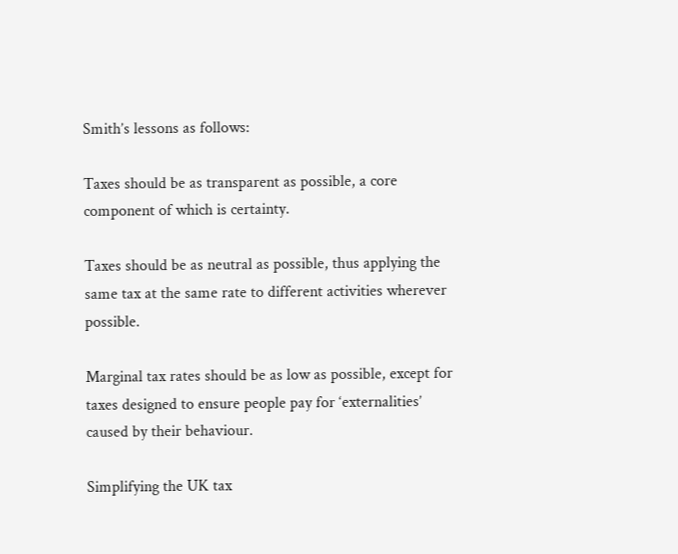Smith’s lessons as follows:

Taxes should be as transparent as possible, a core component of which is certainty.

Taxes should be as neutral as possible, thus applying the same tax at the same rate to different activities wherever possible.

Marginal tax rates should be as low as possible, except for taxes designed to ensure people pay for ‘externalities’ caused by their behaviour.

Simplifying the UK tax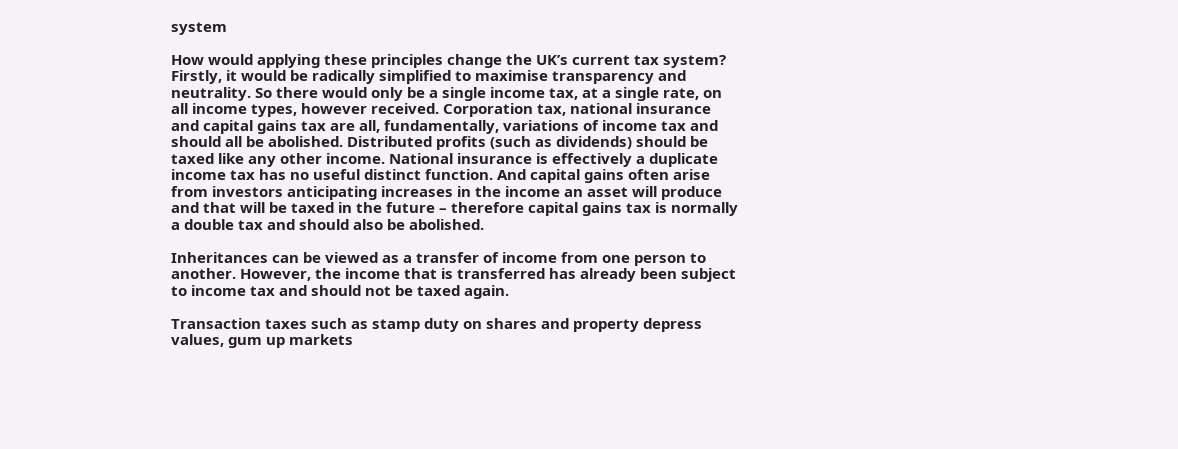system

How would applying these principles change the UK’s current tax system? Firstly, it would be radically simplified to maximise transparency and neutrality. So there would only be a single income tax, at a single rate, on all income types, however received. Corporation tax, national insurance and capital gains tax are all, fundamentally, variations of income tax and should all be abolished. Distributed profits (such as dividends) should be taxed like any other income. National insurance is effectively a duplicate income tax has no useful distinct function. And capital gains often arise from investors anticipating increases in the income an asset will produce and that will be taxed in the future – therefore capital gains tax is normally a double tax and should also be abolished.

Inheritances can be viewed as a transfer of income from one person to another. However, the income that is transferred has already been subject to income tax and should not be taxed again.

Transaction taxes such as stamp duty on shares and property depress values, gum up markets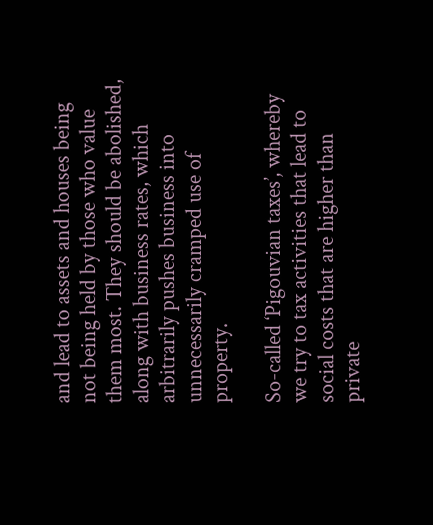and lead to assets and houses being not being held by those who value them most. They should be abolished, along with business rates, which arbitrarily pushes business into unnecessarily cramped use of property.

So-called ‘Pigouvian taxes’, whereby we try to tax activities that lead to social costs that are higher than private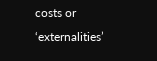costs or ‘externalities’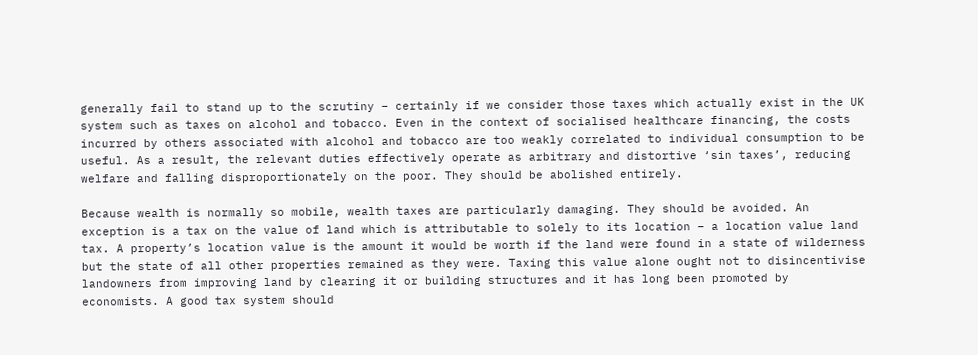generally fail to stand up to the scrutiny – certainly if we consider those taxes which actually exist in the UK system such as taxes on alcohol and tobacco. Even in the context of socialised healthcare financing, the costs incurred by others associated with alcohol and tobacco are too weakly correlated to individual consumption to be useful. As a result, the relevant duties effectively operate as arbitrary and distortive ‘sin taxes’, reducing welfare and falling disproportionately on the poor. They should be abolished entirely.

Because wealth is normally so mobile, wealth taxes are particularly damaging. They should be avoided. An exception is a tax on the value of land which is attributable to solely to its location – a location value land tax. A property’s location value is the amount it would be worth if the land were found in a state of wilderness but the state of all other properties remained as they were. Taxing this value alone ought not to disincentivise landowners from improving land by clearing it or building structures and it has long been promoted by economists. A good tax system should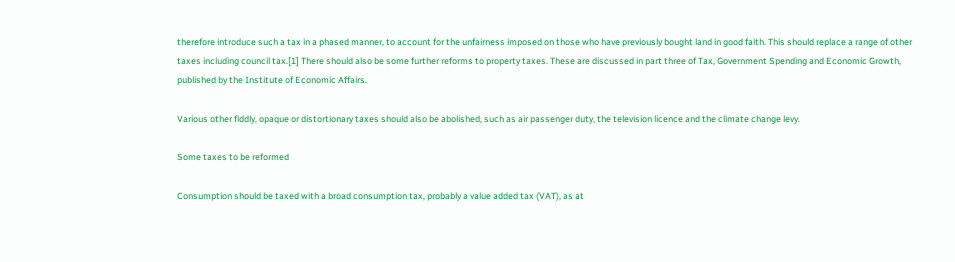therefore introduce such a tax in a phased manner, to account for the unfairness imposed on those who have previously bought land in good faith. This should replace a range of other taxes including council tax.[1] There should also be some further reforms to property taxes. These are discussed in part three of Tax, Government Spending and Economic Growth, published by the Institute of Economic Affairs.

Various other fiddly, opaque or distortionary taxes should also be abolished, such as air passenger duty, the television licence and the climate change levy.

Some taxes to be reformed

Consumption should be taxed with a broad consumption tax, probably a value added tax (VAT), as at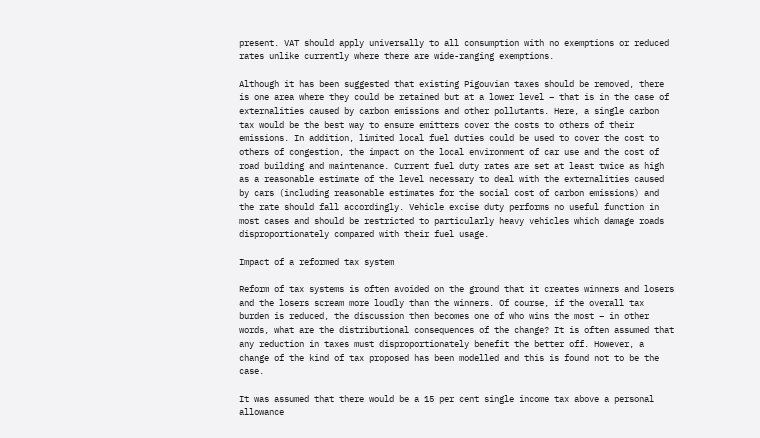present. VAT should apply universally to all consumption with no exemptions or reduced rates unlike currently where there are wide-ranging exemptions.

Although it has been suggested that existing Pigouvian taxes should be removed, there is one area where they could be retained but at a lower level – that is in the case of externalities caused by carbon emissions and other pollutants. Here, a single carbon tax would be the best way to ensure emitters cover the costs to others of their emissions. In addition, limited local fuel duties could be used to cover the cost to others of congestion, the impact on the local environment of car use and the cost of road building and maintenance. Current fuel duty rates are set at least twice as high as a reasonable estimate of the level necessary to deal with the externalities caused by cars (including reasonable estimates for the social cost of carbon emissions) and the rate should fall accordingly. Vehicle excise duty performs no useful function in most cases and should be restricted to particularly heavy vehicles which damage roads disproportionately compared with their fuel usage.

Impact of a reformed tax system

Reform of tax systems is often avoided on the ground that it creates winners and losers and the losers scream more loudly than the winners. Of course, if the overall tax burden is reduced, the discussion then becomes one of who wins the most – in other words, what are the distributional consequences of the change? It is often assumed that any reduction in taxes must disproportionately benefit the better off. However, a change of the kind of tax proposed has been modelled and this is found not to be the case.

It was assumed that there would be a 15 per cent single income tax above a personal allowance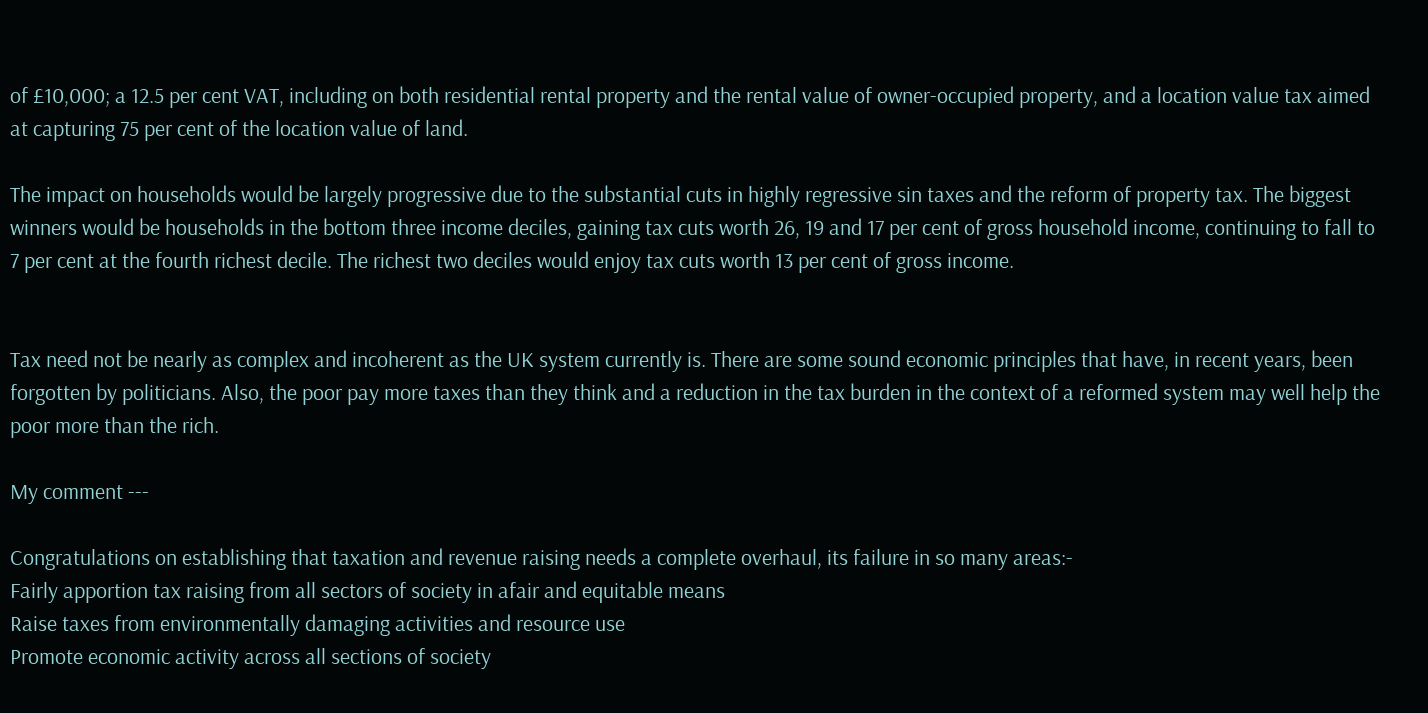of £10,000; a 12.5 per cent VAT, including on both residential rental property and the rental value of owner-occupied property, and a location value tax aimed at capturing 75 per cent of the location value of land.

The impact on households would be largely progressive due to the substantial cuts in highly regressive sin taxes and the reform of property tax. The biggest winners would be households in the bottom three income deciles, gaining tax cuts worth 26, 19 and 17 per cent of gross household income, continuing to fall to 7 per cent at the fourth richest decile. The richest two deciles would enjoy tax cuts worth 13 per cent of gross income.


Tax need not be nearly as complex and incoherent as the UK system currently is. There are some sound economic principles that have, in recent years, been forgotten by politicians. Also, the poor pay more taxes than they think and a reduction in the tax burden in the context of a reformed system may well help the poor more than the rich.

My comment ---

Congratulations on establishing that taxation and revenue raising needs a complete overhaul, its failure in so many areas:-
Fairly apportion tax raising from all sectors of society in afair and equitable means
Raise taxes from environmentally damaging activities and resource use
Promote economic activity across all sections of society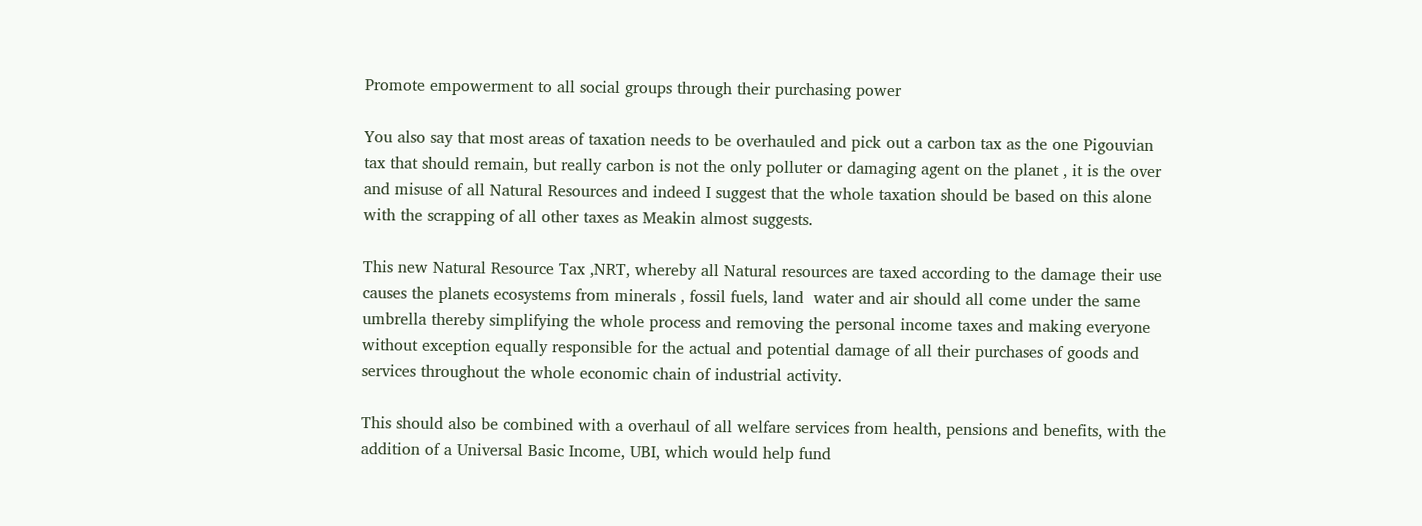Promote empowerment to all social groups through their purchasing power

You also say that most areas of taxation needs to be overhauled and pick out a carbon tax as the one Pigouvian tax that should remain, but really carbon is not the only polluter or damaging agent on the planet , it is the over and misuse of all Natural Resources and indeed I suggest that the whole taxation should be based on this alone  with the scrapping of all other taxes as Meakin almost suggests.

This new Natural Resource Tax ,NRT, whereby all Natural resources are taxed according to the damage their use causes the planets ecosystems from minerals , fossil fuels, land  water and air should all come under the same umbrella thereby simplifying the whole process and removing the personal income taxes and making everyone without exception equally responsible for the actual and potential damage of all their purchases of goods and services throughout the whole economic chain of industrial activity.

This should also be combined with a overhaul of all welfare services from health, pensions and benefits, with the addition of a Universal Basic Income, UBI, which would help fund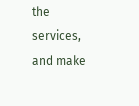the services, and make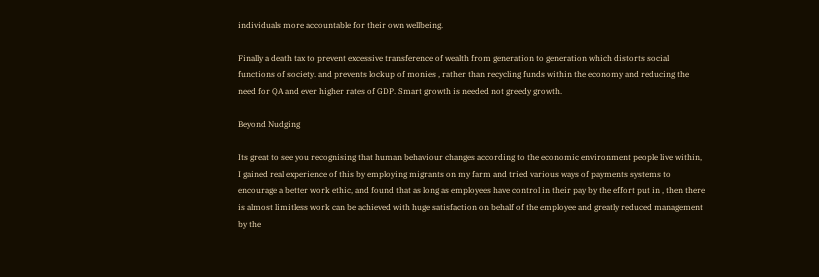individuals more accountable for their own wellbeing.

Finally a death tax to prevent excessive transference of wealth from generation to generation which distorts social functions of society. and prevents lockup of monies , rather than recycling funds within the economy and reducing the need for QA and ever higher rates of GDP. Smart growth is needed not greedy growth.

Beyond Nudging

Its great to see you recognising that human behaviour changes according to the economic environment people live within, I gained real experience of this by employing migrants on my farm and tried various ways of payments systems to encourage a better work ethic, and found that as long as employees have control in their pay by the effort put in , then there is almost limitless work can be achieved with huge satisfaction on behalf of the employee and greatly reduced management by the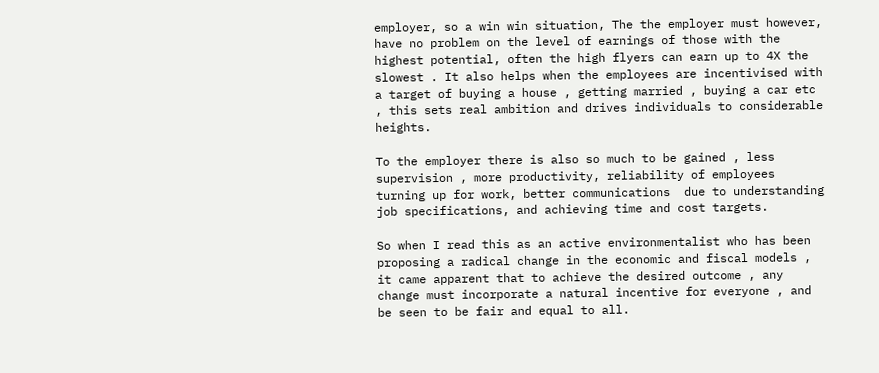employer, so a win win situation, The the employer must however, have no problem on the level of earnings of those with the highest potential, often the high flyers can earn up to 4X the slowest . It also helps when the employees are incentivised with a target of buying a house , getting married , buying a car etc , this sets real ambition and drives individuals to considerable heights.

To the employer there is also so much to be gained , less supervision , more productivity, reliability of employees turning up for work, better communications  due to understanding job specifications, and achieving time and cost targets.

So when I read this as an active environmentalist who has been proposing a radical change in the economic and fiscal models , it came apparent that to achieve the desired outcome , any change must incorporate a natural incentive for everyone , and be seen to be fair and equal to all.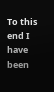To this end I have been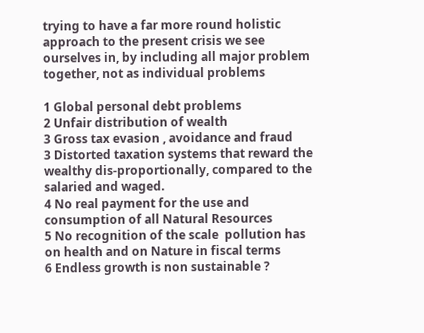trying to have a far more round holistic approach to the present crisis we see ourselves in, by including all major problem together, not as individual problems

1 Global personal debt problems
2 Unfair distribution of wealth
3 Gross tax evasion , avoidance and fraud
3 Distorted taxation systems that reward the wealthy dis-proportionally, compared to the salaried and waged.
4 No real payment for the use and consumption of all Natural Resources
5 No recognition of the scale  pollution has on health and on Nature in fiscal terms
6 Endless growth is non sustainable ?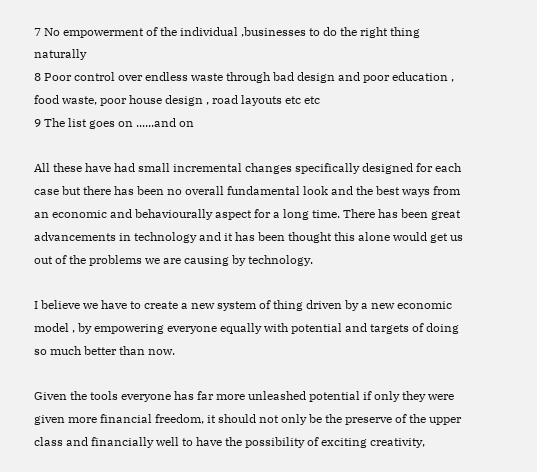7 No empowerment of the individual ,businesses to do the right thing naturally
8 Poor control over endless waste through bad design and poor education , food waste, poor house design , road layouts etc etc
9 The list goes on ......and on

All these have had small incremental changes specifically designed for each case but there has been no overall fundamental look and the best ways from an economic and behaviourally aspect for a long time. There has been great advancements in technology and it has been thought this alone would get us out of the problems we are causing by technology.

I believe we have to create a new system of thing driven by a new economic model , by empowering everyone equally with potential and targets of doing so much better than now.

Given the tools everyone has far more unleashed potential if only they were given more financial freedom, it should not only be the preserve of the upper class and financially well to have the possibility of exciting creativity,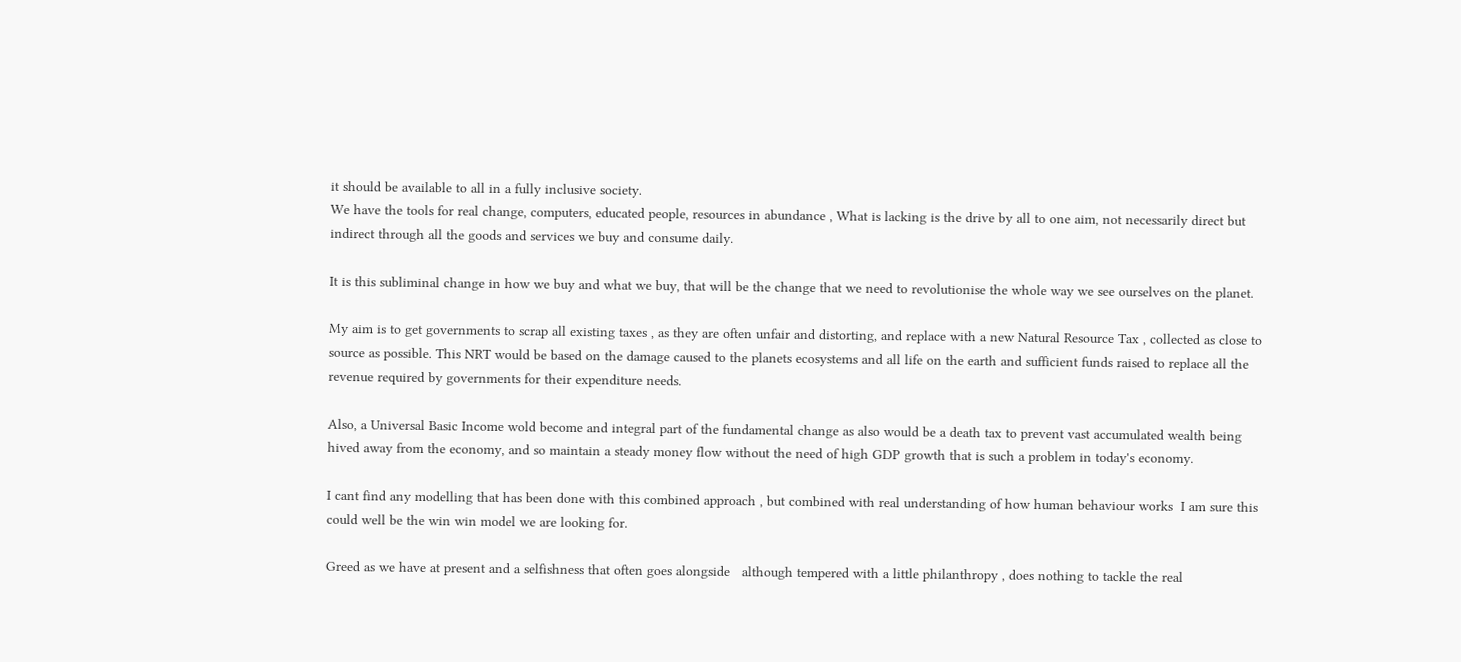it should be available to all in a fully inclusive society.
We have the tools for real change, computers, educated people, resources in abundance , What is lacking is the drive by all to one aim, not necessarily direct but indirect through all the goods and services we buy and consume daily.

It is this subliminal change in how we buy and what we buy, that will be the change that we need to revolutionise the whole way we see ourselves on the planet.

My aim is to get governments to scrap all existing taxes , as they are often unfair and distorting, and replace with a new Natural Resource Tax , collected as close to source as possible. This NRT would be based on the damage caused to the planets ecosystems and all life on the earth and sufficient funds raised to replace all the revenue required by governments for their expenditure needs.

Also, a Universal Basic Income wold become and integral part of the fundamental change as also would be a death tax to prevent vast accumulated wealth being hived away from the economy, and so maintain a steady money flow without the need of high GDP growth that is such a problem in today's economy.

I cant find any modelling that has been done with this combined approach , but combined with real understanding of how human behaviour works  I am sure this could well be the win win model we are looking for.

Greed as we have at present and a selfishness that often goes alongside   although tempered with a little philanthropy , does nothing to tackle the real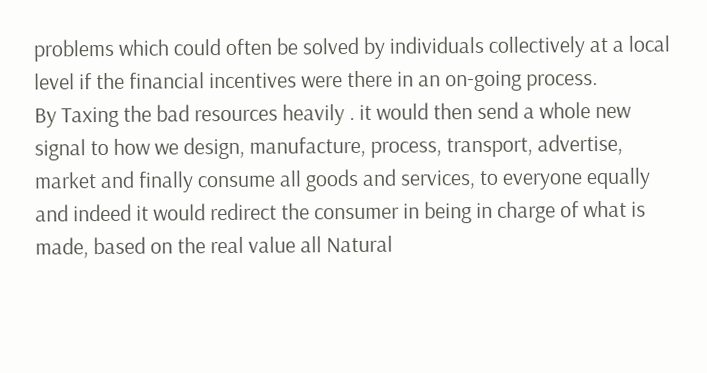problems which could often be solved by individuals collectively at a local level if the financial incentives were there in an on-going process.
By Taxing the bad resources heavily . it would then send a whole new signal to how we design, manufacture, process, transport, advertise, market and finally consume all goods and services, to everyone equally and indeed it would redirect the consumer in being in charge of what is made, based on the real value all Natural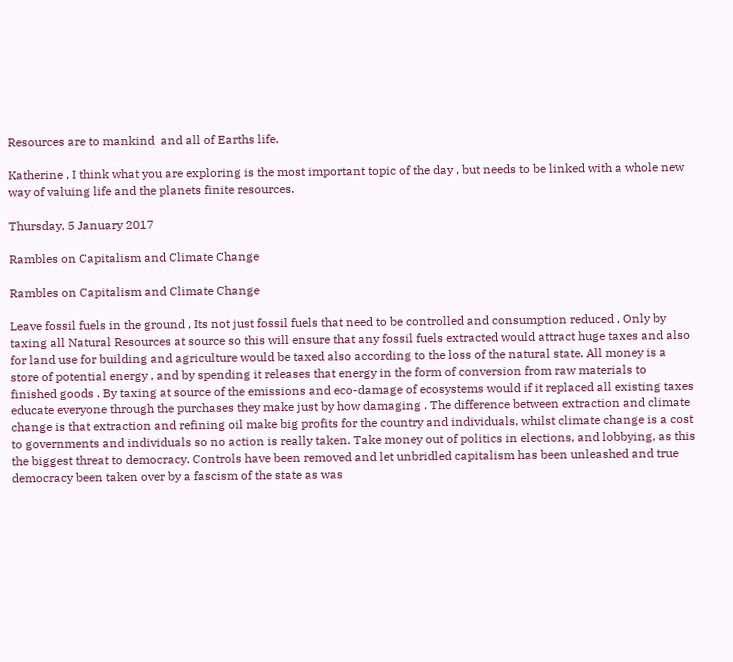Resources are to mankind  and all of Earths life.

Katherine , I think what you are exploring is the most important topic of the day , but needs to be linked with a whole new way of valuing life and the planets finite resources.

Thursday, 5 January 2017

Rambles on Capitalism and Climate Change

Rambles on Capitalism and Climate Change

Leave fossil fuels in the ground , Its not just fossil fuels that need to be controlled and consumption reduced , Only by taxing all Natural Resources at source so this will ensure that any fossil fuels extracted would attract huge taxes and also for land use for building and agriculture would be taxed also according to the loss of the natural state. All money is a store of potential energy , and by spending it releases that energy in the form of conversion from raw materials to finished goods . By taxing at source of the emissions and eco-damage of ecosystems would if it replaced all existing taxes educate everyone through the purchases they make just by how damaging . The difference between extraction and climate change is that extraction and refining oil make big profits for the country and individuals, whilst climate change is a cost to governments and individuals so no action is really taken. Take money out of politics in elections, and lobbying, as this the biggest threat to democracy. Controls have been removed and let unbridled capitalism has been unleashed and true democracy been taken over by a fascism of the state as was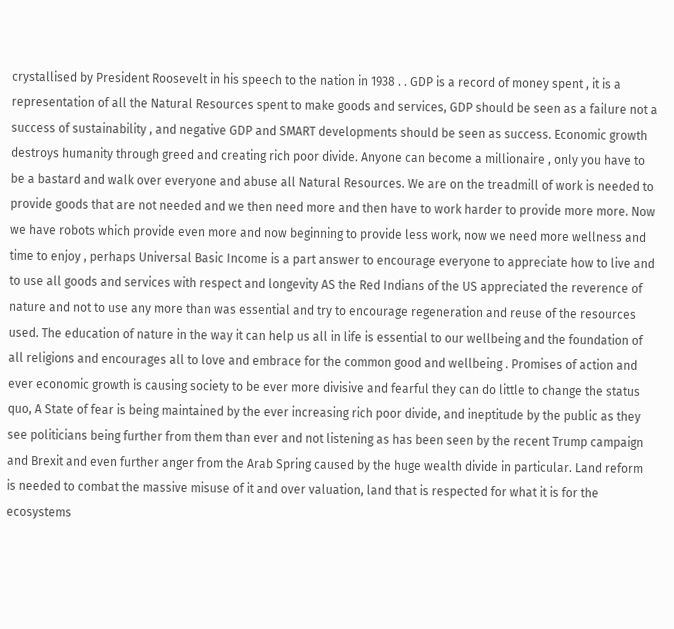crystallised by President Roosevelt in his speech to the nation in 1938 . . GDP is a record of money spent , it is a representation of all the Natural Resources spent to make goods and services, GDP should be seen as a failure not a success of sustainability , and negative GDP and SMART developments should be seen as success. Economic growth destroys humanity through greed and creating rich poor divide. Anyone can become a millionaire , only you have to be a bastard and walk over everyone and abuse all Natural Resources. We are on the treadmill of work is needed to provide goods that are not needed and we then need more and then have to work harder to provide more more. Now we have robots which provide even more and now beginning to provide less work, now we need more wellness and time to enjoy , perhaps Universal Basic Income is a part answer to encourage everyone to appreciate how to live and to use all goods and services with respect and longevity AS the Red Indians of the US appreciated the reverence of nature and not to use any more than was essential and try to encourage regeneration and reuse of the resources used. The education of nature in the way it can help us all in life is essential to our wellbeing and the foundation of all religions and encourages all to love and embrace for the common good and wellbeing . Promises of action and ever economic growth is causing society to be ever more divisive and fearful they can do little to change the status quo, A State of fear is being maintained by the ever increasing rich poor divide, and ineptitude by the public as they see politicians being further from them than ever and not listening as has been seen by the recent Trump campaign and Brexit and even further anger from the Arab Spring caused by the huge wealth divide in particular. Land reform is needed to combat the massive misuse of it and over valuation, land that is respected for what it is for the ecosystems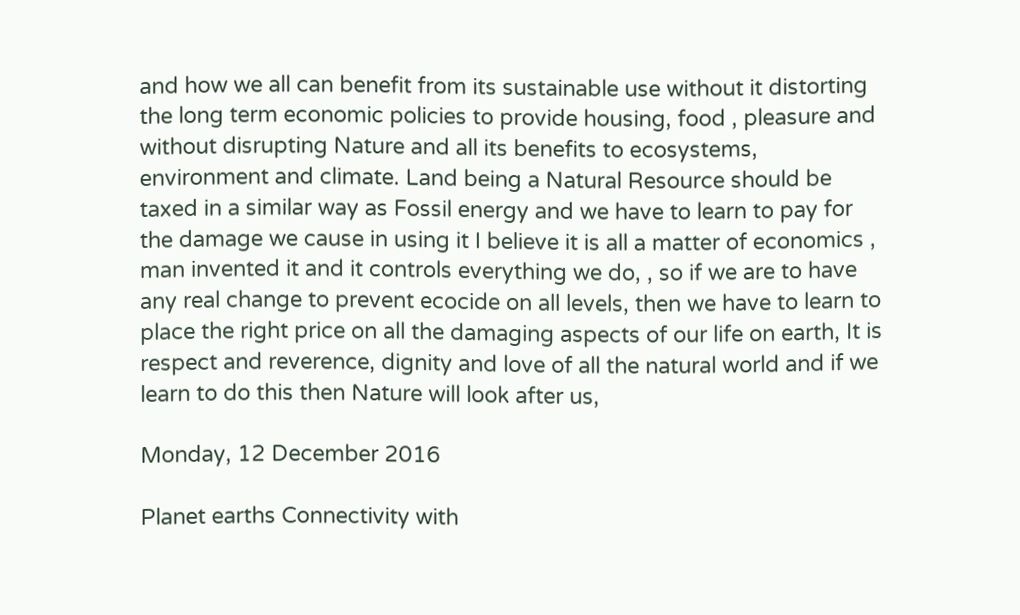and how we all can benefit from its sustainable use without it distorting the long term economic policies to provide housing, food , pleasure and without disrupting Nature and all its benefits to ecosystems, environment and climate. Land being a Natural Resource should be taxed in a similar way as Fossil energy and we have to learn to pay for the damage we cause in using it I believe it is all a matter of economics , man invented it and it controls everything we do, , so if we are to have any real change to prevent ecocide on all levels, then we have to learn to place the right price on all the damaging aspects of our life on earth, It is respect and reverence, dignity and love of all the natural world and if we learn to do this then Nature will look after us,

Monday, 12 December 2016

Planet earths Connectivity with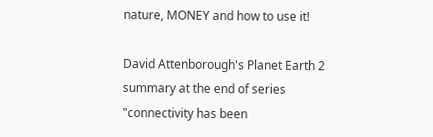nature, MONEY and how to use it!

David Attenborough's Planet Earth 2 summary at the end of series "connectivity has been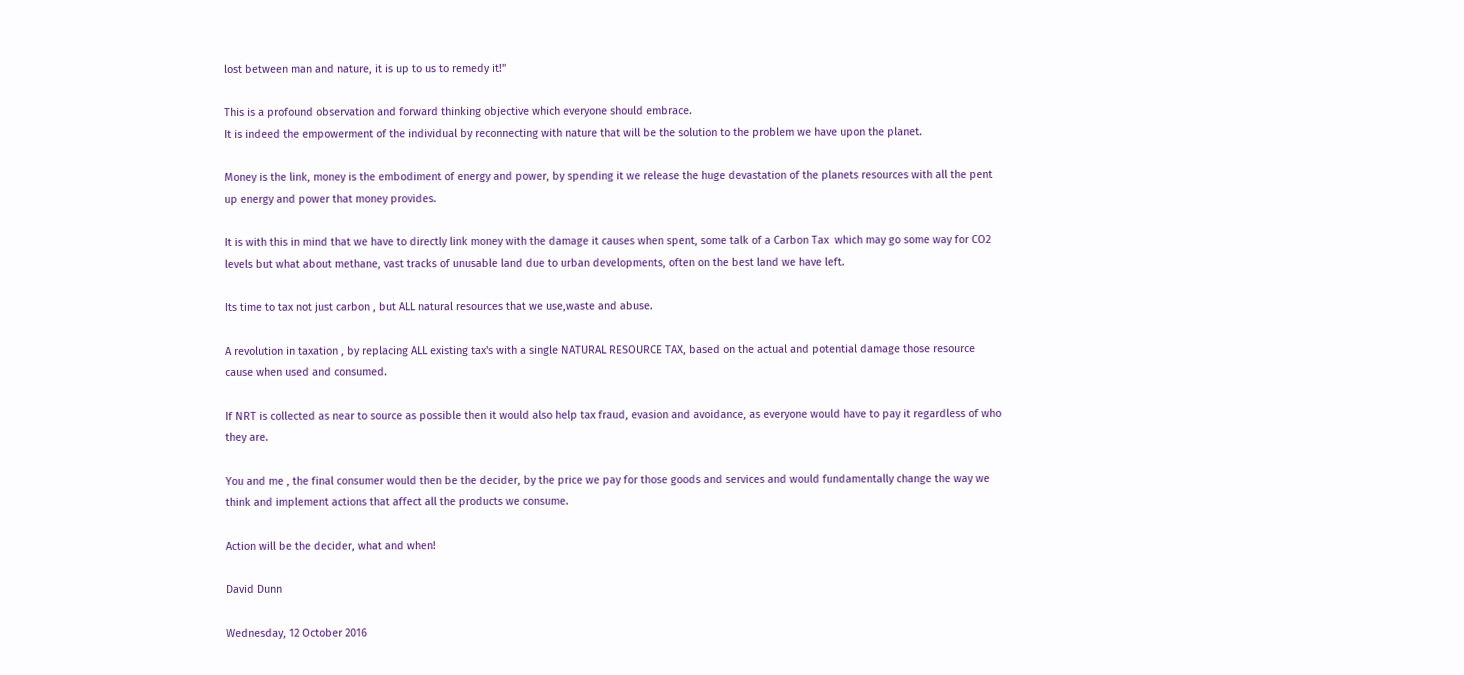lost between man and nature, it is up to us to remedy it!"

This is a profound observation and forward thinking objective which everyone should embrace.
It is indeed the empowerment of the individual by reconnecting with nature that will be the solution to the problem we have upon the planet.

Money is the link, money is the embodiment of energy and power, by spending it we release the huge devastation of the planets resources with all the pent up energy and power that money provides.

It is with this in mind that we have to directly link money with the damage it causes when spent, some talk of a Carbon Tax  which may go some way for CO2 levels but what about methane, vast tracks of unusable land due to urban developments, often on the best land we have left.

Its time to tax not just carbon , but ALL natural resources that we use,waste and abuse.

A revolution in taxation , by replacing ALL existing tax's with a single NATURAL RESOURCE TAX, based on the actual and potential damage those resource cause when used and consumed.

If NRT is collected as near to source as possible then it would also help tax fraud, evasion and avoidance, as everyone would have to pay it regardless of who they are.

You and me , the final consumer would then be the decider, by the price we pay for those goods and services and would fundamentally change the way we think and implement actions that affect all the products we consume.

Action will be the decider, what and when!

David Dunn

Wednesday, 12 October 2016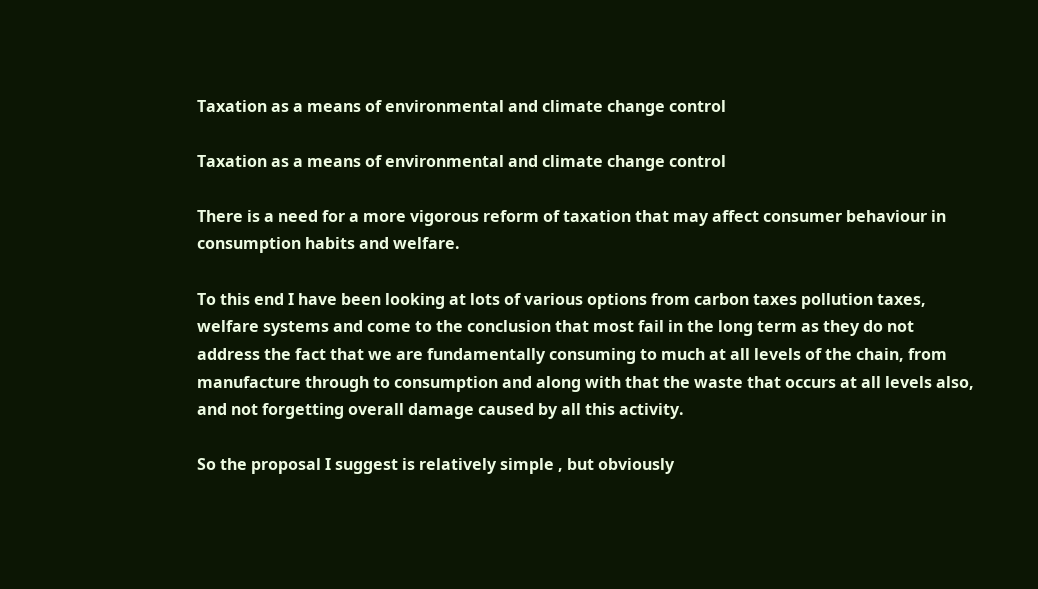Taxation as a means of environmental and climate change control

Taxation as a means of environmental and climate change control

There is a need for a more vigorous reform of taxation that may affect consumer behaviour in consumption habits and welfare.

To this end I have been looking at lots of various options from carbon taxes pollution taxes, welfare systems and come to the conclusion that most fail in the long term as they do not address the fact that we are fundamentally consuming to much at all levels of the chain, from manufacture through to consumption and along with that the waste that occurs at all levels also, and not forgetting overall damage caused by all this activity.

So the proposal I suggest is relatively simple , but obviously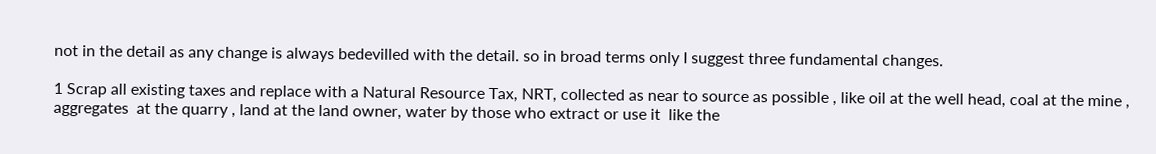not in the detail as any change is always bedevilled with the detail. so in broad terms only I suggest three fundamental changes.

1 Scrap all existing taxes and replace with a Natural Resource Tax, NRT, collected as near to source as possible , like oil at the well head, coal at the mine , aggregates  at the quarry , land at the land owner, water by those who extract or use it  like the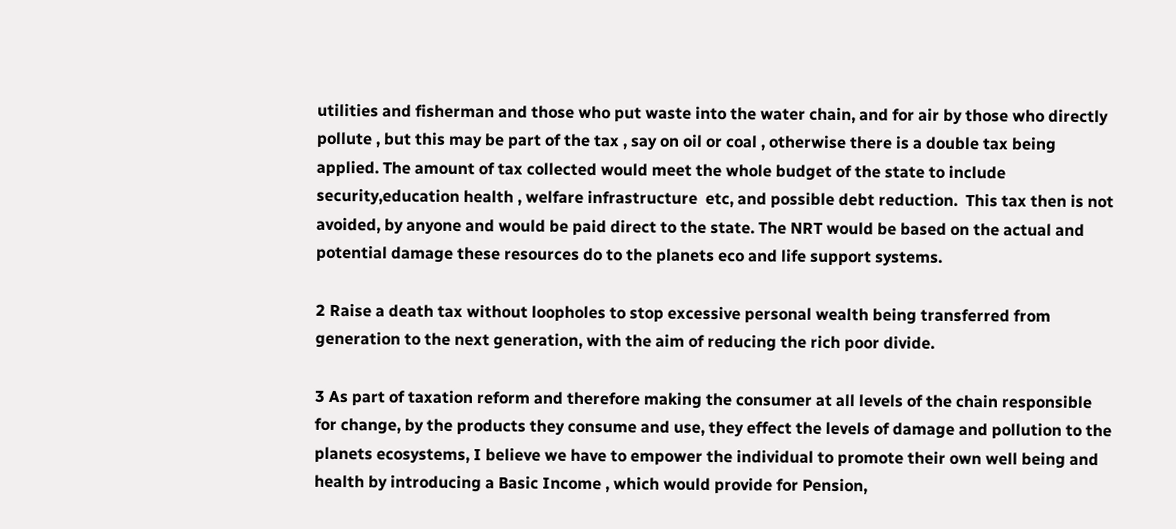utilities and fisherman and those who put waste into the water chain, and for air by those who directly pollute , but this may be part of the tax , say on oil or coal , otherwise there is a double tax being applied. The amount of tax collected would meet the whole budget of the state to include security,education health , welfare infrastructure  etc, and possible debt reduction.  This tax then is not avoided, by anyone and would be paid direct to the state. The NRT would be based on the actual and potential damage these resources do to the planets eco and life support systems.

2 Raise a death tax without loopholes to stop excessive personal wealth being transferred from generation to the next generation, with the aim of reducing the rich poor divide.

3 As part of taxation reform and therefore making the consumer at all levels of the chain responsible for change, by the products they consume and use, they effect the levels of damage and pollution to the planets ecosystems, I believe we have to empower the individual to promote their own well being and health by introducing a Basic Income , which would provide for Pension,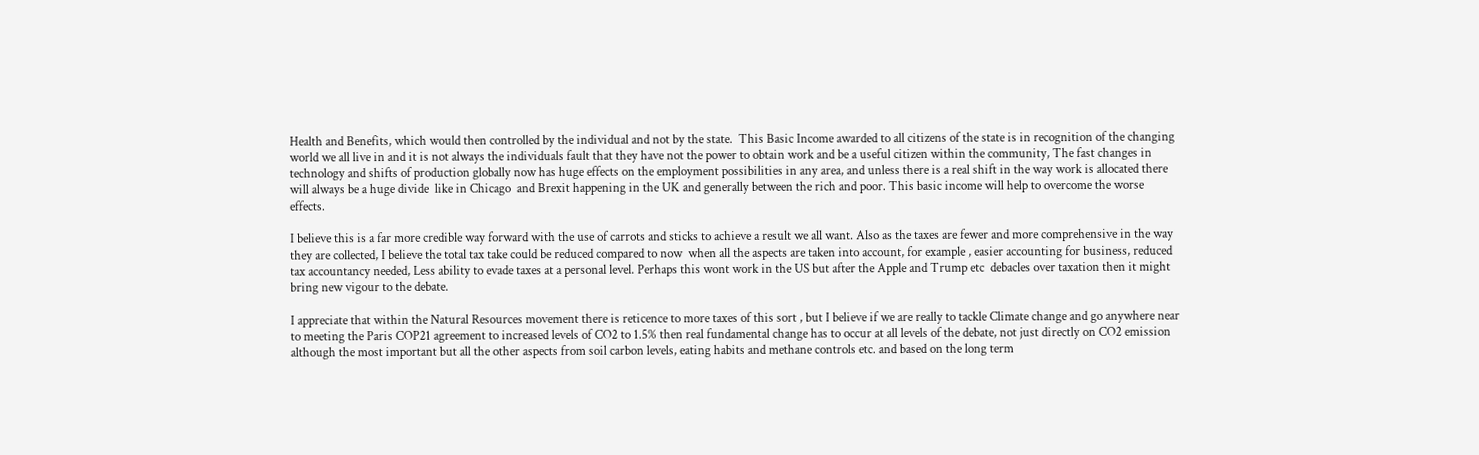Health and Benefits, which would then controlled by the individual and not by the state.  This Basic Income awarded to all citizens of the state is in recognition of the changing world we all live in and it is not always the individuals fault that they have not the power to obtain work and be a useful citizen within the community, The fast changes in technology and shifts of production globally now has huge effects on the employment possibilities in any area, and unless there is a real shift in the way work is allocated there will always be a huge divide  like in Chicago  and Brexit happening in the UK and generally between the rich and poor. This basic income will help to overcome the worse effects.

I believe this is a far more credible way forward with the use of carrots and sticks to achieve a result we all want. Also as the taxes are fewer and more comprehensive in the way they are collected, I believe the total tax take could be reduced compared to now  when all the aspects are taken into account, for example , easier accounting for business, reduced tax accountancy needed, Less ability to evade taxes at a personal level. Perhaps this wont work in the US but after the Apple and Trump etc  debacles over taxation then it might bring new vigour to the debate.

I appreciate that within the Natural Resources movement there is reticence to more taxes of this sort , but I believe if we are really to tackle Climate change and go anywhere near to meeting the Paris COP21 agreement to increased levels of CO2 to 1.5% then real fundamental change has to occur at all levels of the debate, not just directly on CO2 emission although the most important but all the other aspects from soil carbon levels, eating habits and methane controls etc. and based on the long term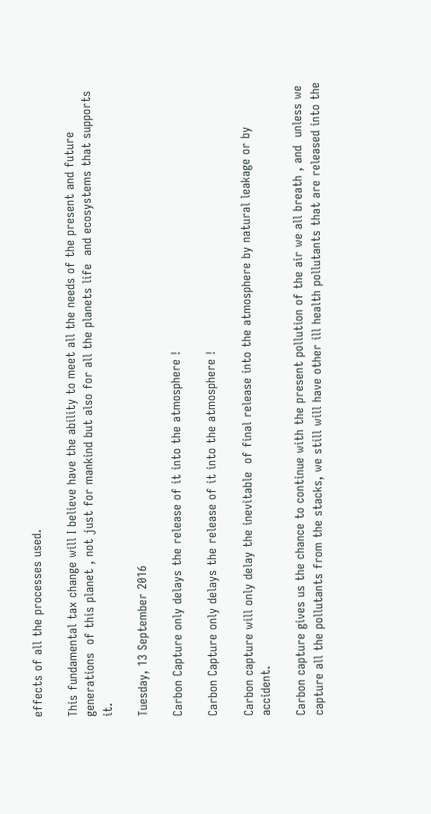effects of all the processes used.

This fundamental tax change will I believe have the ability to meet all the needs of the present and future generations  of this planet , not just for mankind but also for all the planets life  and ecosystems that supports it.

Tuesday, 13 September 2016

Carbon Capture only delays the release of it into the atmosphere !

Carbon Capture only delays the release of it into the atmosphere !

Carbon capture will only delay the inevitable  of final release into the atmosphere by natural leakage or by accident.

Carbon capture gives us the chance to continue with the present pollution of the air we all breath , and  unless we capture all the pollutants from the stacks, we still will have other ill health pollutants that are released into the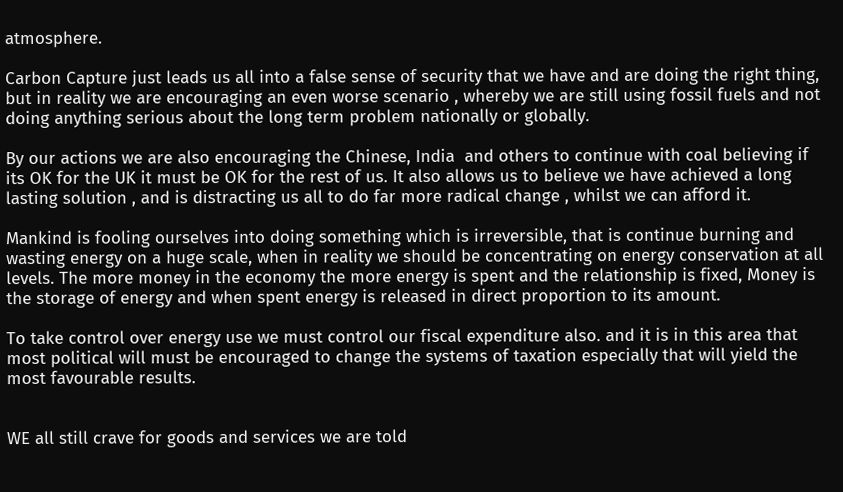atmosphere.

Carbon Capture just leads us all into a false sense of security that we have and are doing the right thing, but in reality we are encouraging an even worse scenario , whereby we are still using fossil fuels and not doing anything serious about the long term problem nationally or globally.

By our actions we are also encouraging the Chinese, India  and others to continue with coal believing if its OK for the UK it must be OK for the rest of us. It also allows us to believe we have achieved a long lasting solution , and is distracting us all to do far more radical change , whilst we can afford it.

Mankind is fooling ourselves into doing something which is irreversible, that is continue burning and wasting energy on a huge scale, when in reality we should be concentrating on energy conservation at all levels. The more money in the economy the more energy is spent and the relationship is fixed, Money is the storage of energy and when spent energy is released in direct proportion to its amount.

To take control over energy use we must control our fiscal expenditure also. and it is in this area that most political will must be encouraged to change the systems of taxation especially that will yield the most favourable results.


WE all still crave for goods and services we are told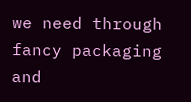we need through fancy packaging and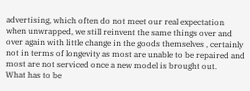advertising, which often do not meet our real expectation when unwrapped, we still reinvent the same things over and over again with little change in the goods themselves , certainly not in terms of longevity as most are unable to be repaired and most are not serviced once a new model is brought out.
What has to be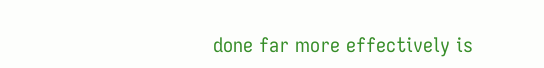done far more effectively is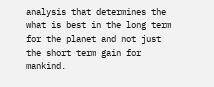analysis that determines the what is best in the long term for the planet and not just the short term gain for mankind.